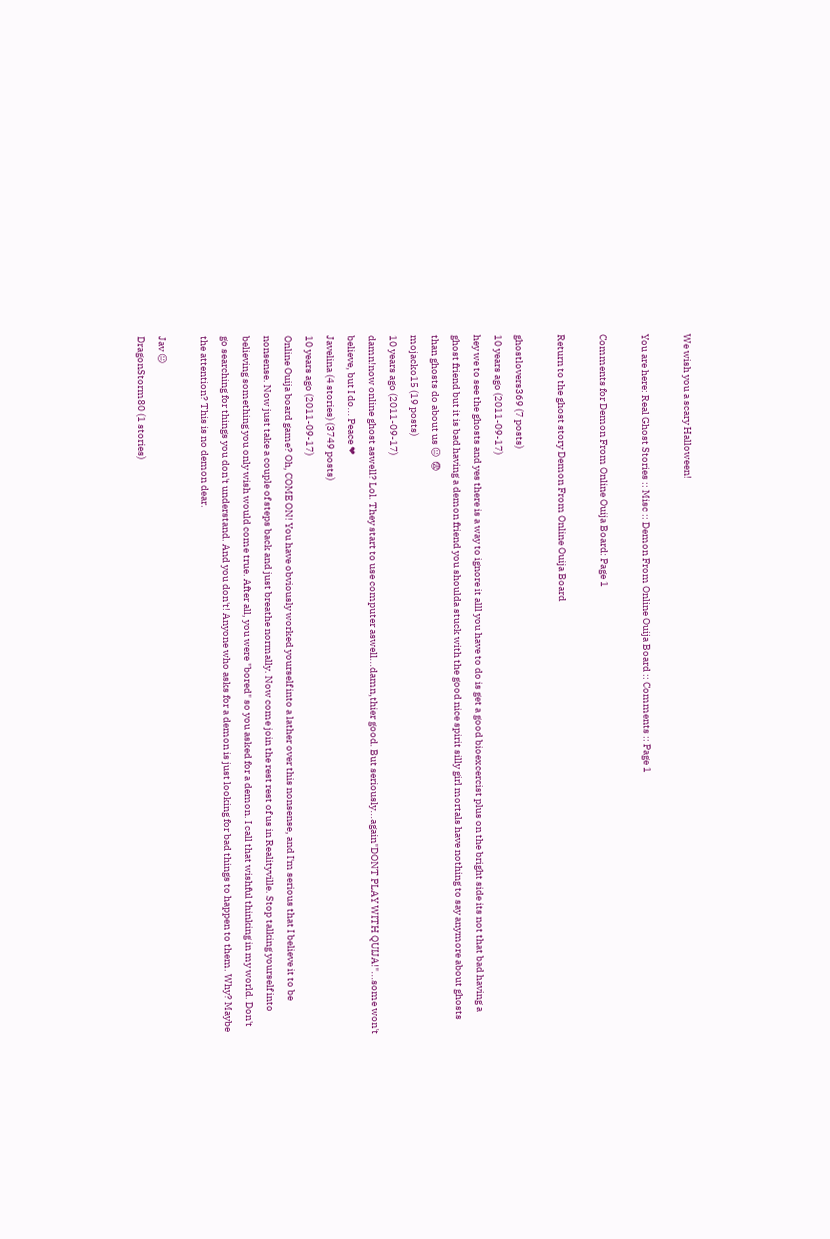We wish you a scary Halloween!

You are here: Real Ghost Stories :: Misc :: Demon From Online Ouija Board :: Comments :: Page 1

Comments for Demon From Online Ouija Board: Page 1

Return to the ghost story Demon From Online Ouija Board

ghostlovers369 (7 posts)
10 years ago (2011-09-17)
hey we to see the ghosts and yes there is a way to ignore it alll you have to do is get a good bioexcercist plus on the bright side its not that bad having a ghost friend but it is bad having a demon friend you shoulda stuck with the good nice spirit silly girl mortals have nothing to say anymore about ghosts than ghosts do about us 😐  😨
mojacko15 (19 posts)
10 years ago (2011-09-17)
damn!now online ghost aswell? Lol. They start to use computer aswell...damn,thier good. But seriously...again"DONT PLAY WITH QUIJA!"...some won't believe, but I do... Peace ❤
Javelina (4 stories) (3749 posts)
10 years ago (2011-09-17)
Online Ouija board game? Oh, COME ON! You have obviously worked yourself into a lather over this nonsense, and I'm serious that I believe it to be nonsense. Now just take a couple of steps back and just breathe normally. Now come join the rest rest of us in Realityville. Stop talking yourself into believing something you only wish would come true. After all, you were "bored" so you asked for a demon. I call that wishful thinking in my world. Don't go searching for things you don't understand. And you don't! Anyone who asks for a demon is just looking for bad things to happen to them. Why? Maybe the attention? This is no demon dear.

Jav 😐
DragonStorm80 (1 stories)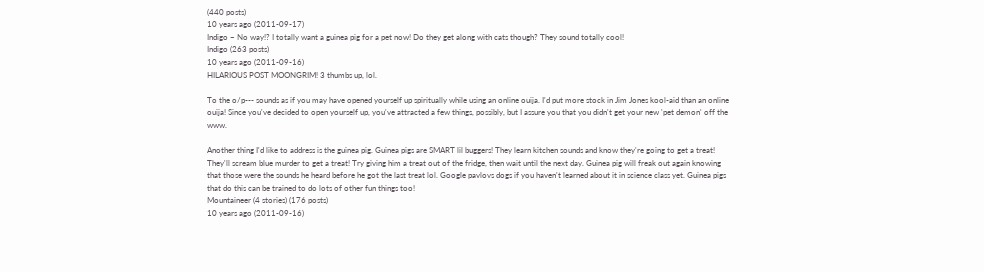(440 posts)
10 years ago (2011-09-17)
Indigo ~ No way!? I totally want a guinea pig for a pet now! Do they get along with cats though? They sound totally cool!
Indigo (263 posts)
10 years ago (2011-09-16)
HILARIOUS POST MOONGRIM! 3 thumbs up, lol.

To the o/p--- sounds as if you may have opened yourself up spiritually while using an online ouija. I'd put more stock in Jim Jones kool-aid than an online ouija! Since you've decided to open yourself up, you've attracted a few things, possibly, but I assure you that you didn't get your new 'pet demon' off the www.

Another thing I'd like to address is the guinea pig. Guinea pigs are SMART lil buggers! They learn kitchen sounds and know they're going to get a treat! They'll scream blue murder to get a treat! Try giving him a treat out of the fridge, then wait until the next day. Guinea pig will freak out again knowing that those were the sounds he heard before he got the last treat lol. Google pavlovs dogs if you haven't learned about it in science class yet. Guinea pigs that do this can be trained to do lots of other fun things too!
Mountaineer (4 stories) (176 posts)
10 years ago (2011-09-16)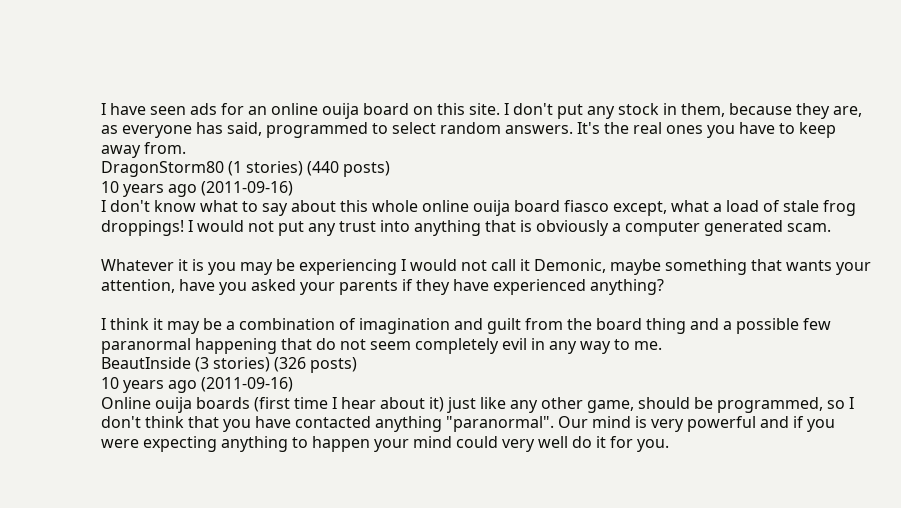I have seen ads for an online ouija board on this site. I don't put any stock in them, because they are, as everyone has said, programmed to select random answers. It's the real ones you have to keep away from.
DragonStorm80 (1 stories) (440 posts)
10 years ago (2011-09-16)
I don't know what to say about this whole online ouija board fiasco except, what a load of stale frog droppings! I would not put any trust into anything that is obviously a computer generated scam.

Whatever it is you may be experiencing I would not call it Demonic, maybe something that wants your attention, have you asked your parents if they have experienced anything?

I think it may be a combination of imagination and guilt from the board thing and a possible few paranormal happening that do not seem completely evil in any way to me.
BeautInside (3 stories) (326 posts)
10 years ago (2011-09-16)
Online ouija boards (first time I hear about it) just like any other game, should be programmed, so I don't think that you have contacted anything "paranormal". Our mind is very powerful and if you were expecting anything to happen your mind could very well do it for you.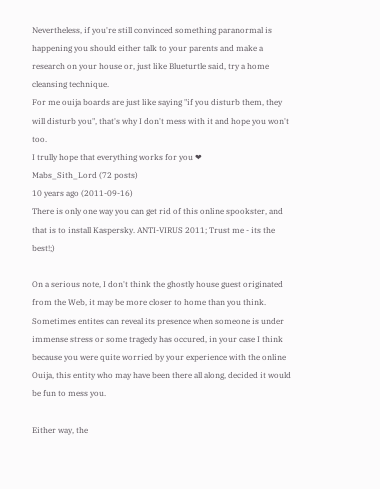Nevertheless, if you're still convinced something paranormal is happening you should either talk to your parents and make a research on your house or, just like Blueturtle said, try a home cleansing technique.
For me ouija boards are just like saying "if you disturb them, they will disturb you", that's why I don't mess with it and hope you won't too.
I trully hope that everything works for you ❤
Mabs_Sith_Lord (72 posts)
10 years ago (2011-09-16)
There is only one way you can get rid of this online spookster, and that is to install Kaspersky. ANTI-VIRUS 2011; Trust me - its the best!;)

On a serious note, I don't think the ghostly house guest originated from the Web, it may be more closer to home than you think. Sometimes entites can reveal its presence when someone is under immense stress or some tragedy has occured, in your case I think because you were quite worried by your experience with the online Ouija, this entity who may have been there all along, decided it would be fun to mess you.

Either way, the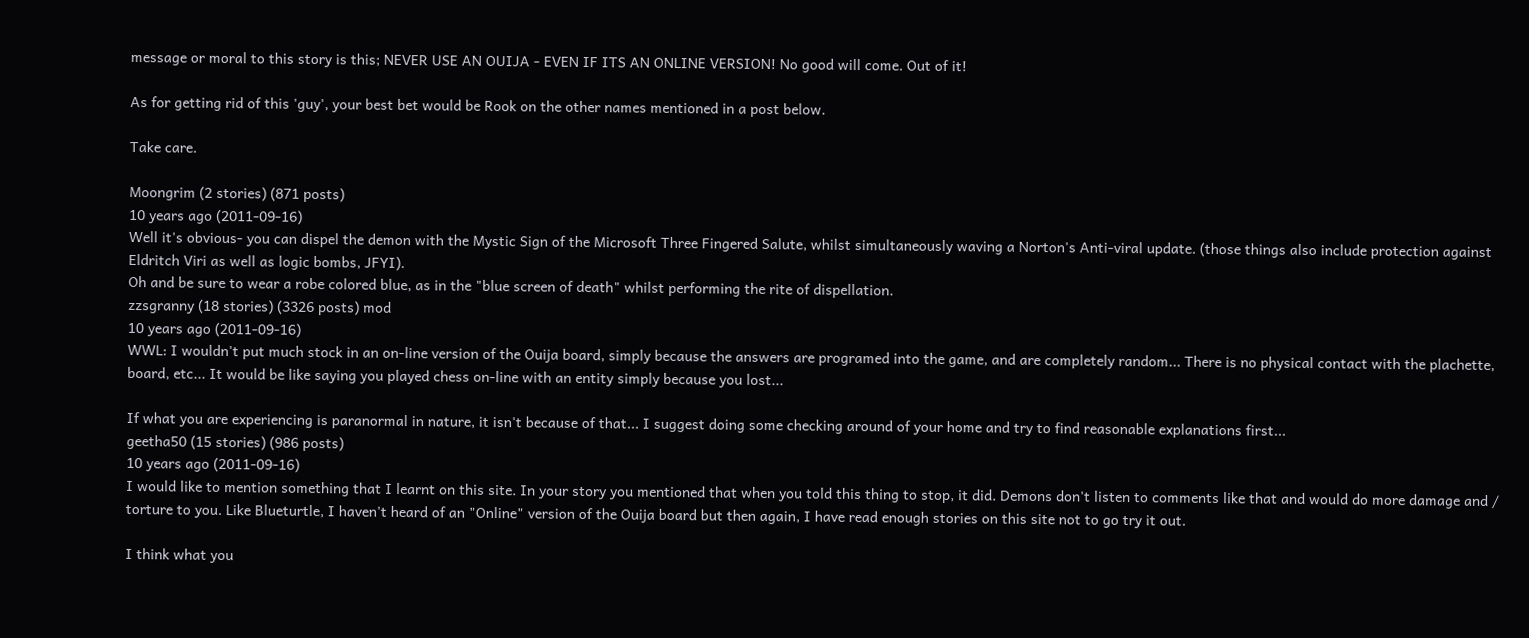message or moral to this story is this; NEVER USE AN OUIJA - EVEN IF ITS AN ONLINE VERSION! No good will come. Out of it!

As for getting rid of this 'guy', your best bet would be Rook on the other names mentioned in a post below.

Take care.

Moongrim (2 stories) (871 posts)
10 years ago (2011-09-16)
Well it's obvious- you can dispel the demon with the Mystic Sign of the Microsoft Three Fingered Salute, whilst simultaneously waving a Norton's Anti-viral update. (those things also include protection against Eldritch Viri as well as logic bombs, JFYI).
Oh and be sure to wear a robe colored blue, as in the "blue screen of death" whilst performing the rite of dispellation.
zzsgranny (18 stories) (3326 posts) mod
10 years ago (2011-09-16)
WWL: I wouldn't put much stock in an on-line version of the Ouija board, simply because the answers are programed into the game, and are completely random... There is no physical contact with the plachette, board, etc... It would be like saying you played chess on-line with an entity simply because you lost...

If what you are experiencing is paranormal in nature, it isn't because of that... I suggest doing some checking around of your home and try to find reasonable explanations first...
geetha50 (15 stories) (986 posts)
10 years ago (2011-09-16)
I would like to mention something that I learnt on this site. In your story you mentioned that when you told this thing to stop, it did. Demons don't listen to comments like that and would do more damage and / torture to you. Like Blueturtle, I haven't heard of an "Online" version of the Ouija board but then again, I have read enough stories on this site not to go try it out.

I think what you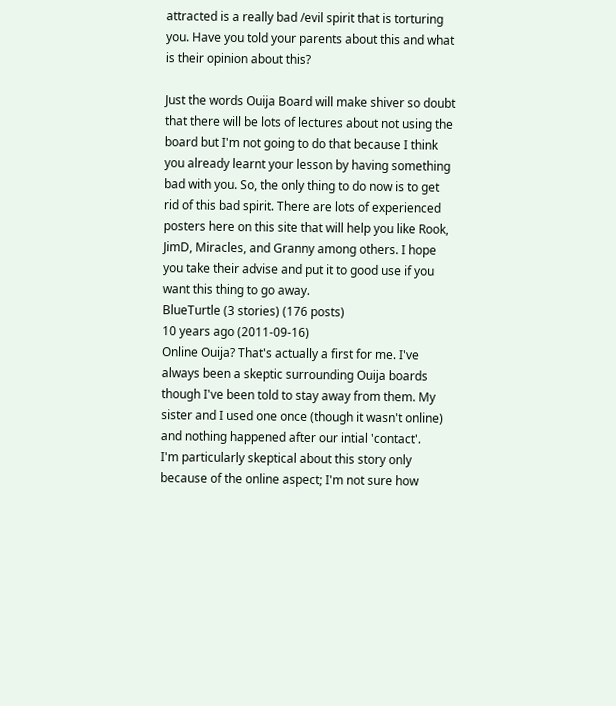attracted is a really bad /evil spirit that is torturing you. Have you told your parents about this and what is their opinion about this?

Just the words Ouija Board will make shiver so doubt that there will be lots of lectures about not using the board but I'm not going to do that because I think you already learnt your lesson by having something bad with you. So, the only thing to do now is to get rid of this bad spirit. There are lots of experienced posters here on this site that will help you like Rook, JimD, Miracles, and Granny among others. I hope you take their advise and put it to good use if you want this thing to go away.
BlueTurtle (3 stories) (176 posts)
10 years ago (2011-09-16)
Online Ouija? That's actually a first for me. I've always been a skeptic surrounding Ouija boards though I've been told to stay away from them. My sister and I used one once (though it wasn't online) and nothing happened after our intial 'contact'.
I'm particularly skeptical about this story only because of the online aspect; I'm not sure how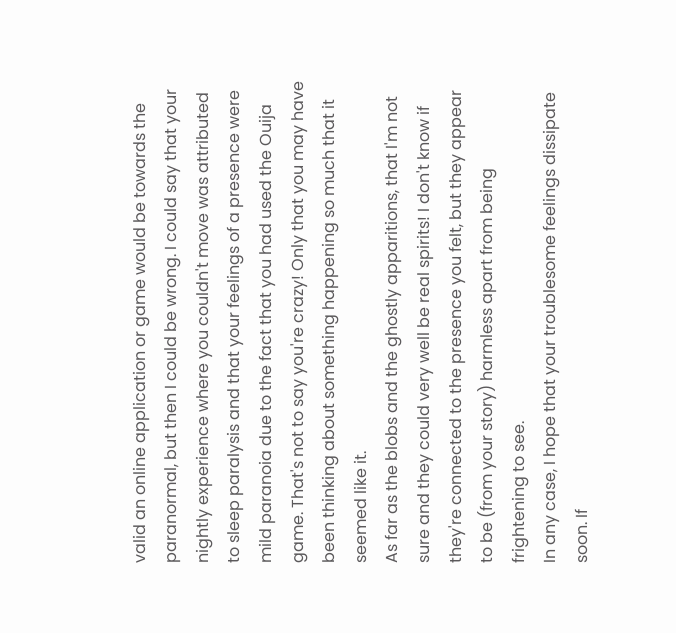valid an online application or game would be towards the paranormal, but then I could be wrong. I could say that your nightly experience where you couldn't move was attributed to sleep paralysis and that your feelings of a presence were mild paranoia due to the fact that you had used the Ouija game. That's not to say you're crazy! Only that you may have been thinking about something happening so much that it seemed like it.
As far as the blobs and the ghostly apparitions, that I'm not sure and they could very well be real spirits! I don't know if they're connected to the presence you felt, but they appear to be (from your story) harmless apart from being frightening to see.
In any case, I hope that your troublesome feelings dissipate soon. If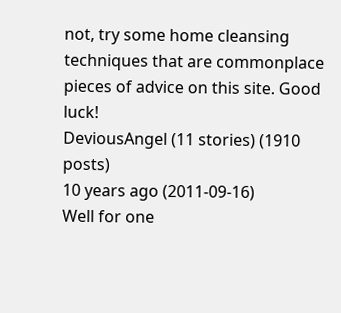not, try some home cleansing techniques that are commonplace pieces of advice on this site. Good luck!
DeviousAngel (11 stories) (1910 posts)
10 years ago (2011-09-16)
Well for one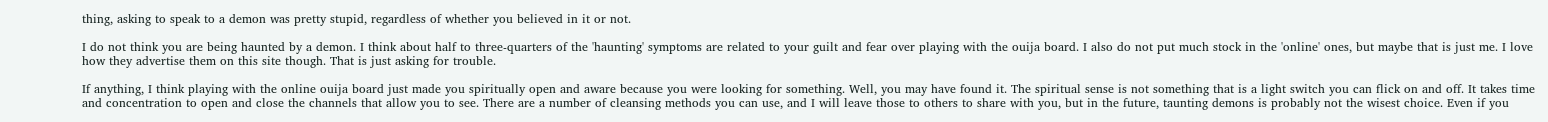thing, asking to speak to a demon was pretty stupid, regardless of whether you believed in it or not.

I do not think you are being haunted by a demon. I think about half to three-quarters of the 'haunting' symptoms are related to your guilt and fear over playing with the ouija board. I also do not put much stock in the 'online' ones, but maybe that is just me. I love how they advertise them on this site though. That is just asking for trouble.

If anything, I think playing with the online ouija board just made you spiritually open and aware because you were looking for something. Well, you may have found it. The spiritual sense is not something that is a light switch you can flick on and off. It takes time and concentration to open and close the channels that allow you to see. There are a number of cleansing methods you can use, and I will leave those to others to share with you, but in the future, taunting demons is probably not the wisest choice. Even if you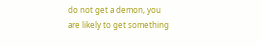do not get a demon, you are likely to get something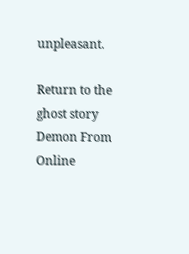unpleasant.

Return to the ghost story Demon From Online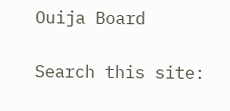Ouija Board

Search this site: